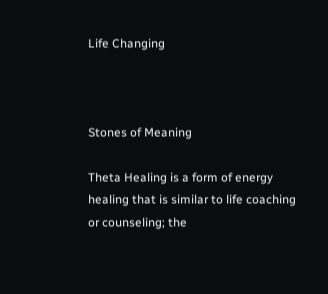Life Changing



Stones of Meaning

Theta Healing is a form of energy healing that is similar to life coaching or counseling; the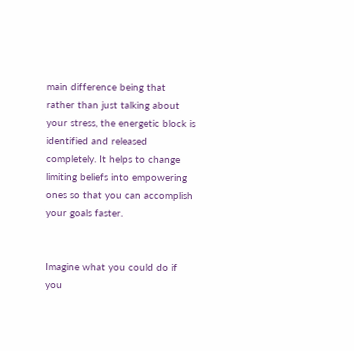main difference being that rather than just talking about your stress, the energetic block is identified and released completely. It helps to change limiting beliefs into empowering ones so that you can accomplish your goals faster.


Imagine what you could do if you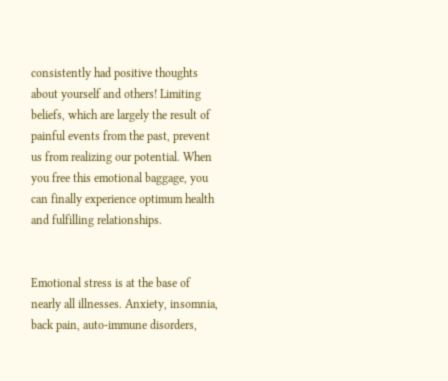consistently had positive thoughts about yourself and others! Limiting beliefs, which are largely the result of painful events from the past, prevent us from realizing our potential. When you free this emotional baggage, you can finally experience optimum health and fulfilling relationships.


Emotional stress is at the base of nearly all illnesses. Anxiety, insomnia, back pain, auto-immune disorders,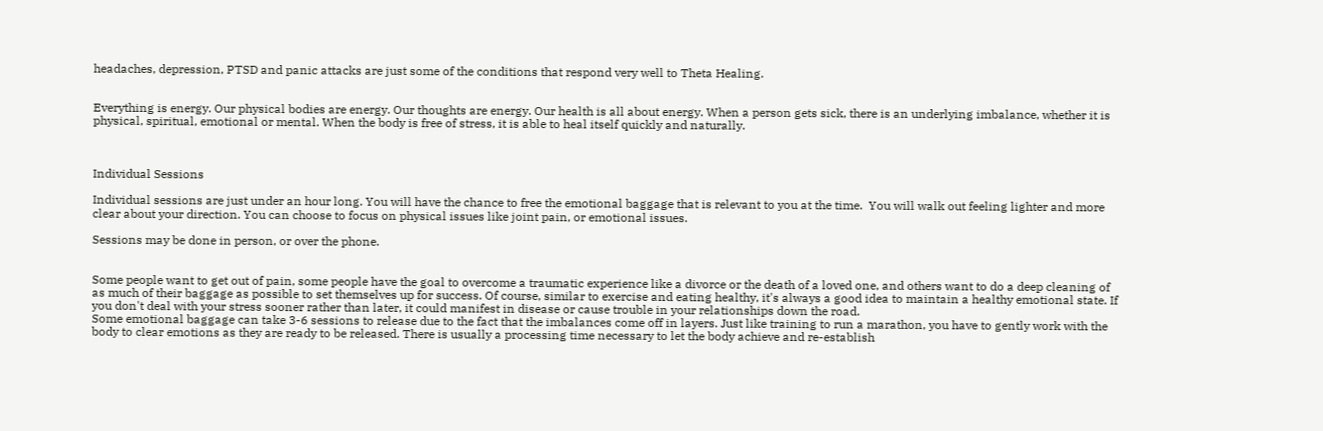headaches, depression, PTSD and panic attacks are just some of the conditions that respond very well to Theta Healing.


Everything is energy. Our physical bodies are energy. Our thoughts are energy. Our health is all about energy. When a person gets sick, there is an underlying imbalance, whether it is physical, spiritual, emotional or mental. When the body is free of stress, it is able to heal itself quickly and naturally.



Individual Sessions

Individual sessions are just under an hour long. You will have the chance to free the emotional baggage that is relevant to you at the time.  You will walk out feeling lighter and more clear about your direction. You can choose to focus on physical issues like joint pain, or emotional issues.

Sessions may be done in person, or over the phone.


Some people want to get out of pain, some people have the goal to overcome a traumatic experience like a divorce or the death of a loved one, and others want to do a deep cleaning of as much of their baggage as possible to set themselves up for success. Of course, similar to exercise and eating healthy, it's always a good idea to maintain a healthy emotional state. If you don't deal with your stress sooner rather than later, it could manifest in disease or cause trouble in your relationships down the road.
Some emotional baggage can take 3-6 sessions to release due to the fact that the imbalances come off in layers. Just like training to run a marathon, you have to gently work with the body to clear emotions as they are ready to be released. There is usually a processing time necessary to let the body achieve and re-establish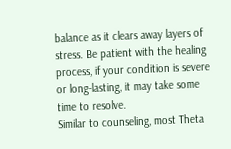balance as it clears away layers of stress. Be patient with the healing process, if your condition is severe or long-lasting, it may take some time to resolve.
Similar to counseling, most Theta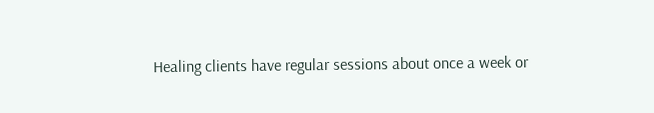Healing clients have regular sessions about once a week or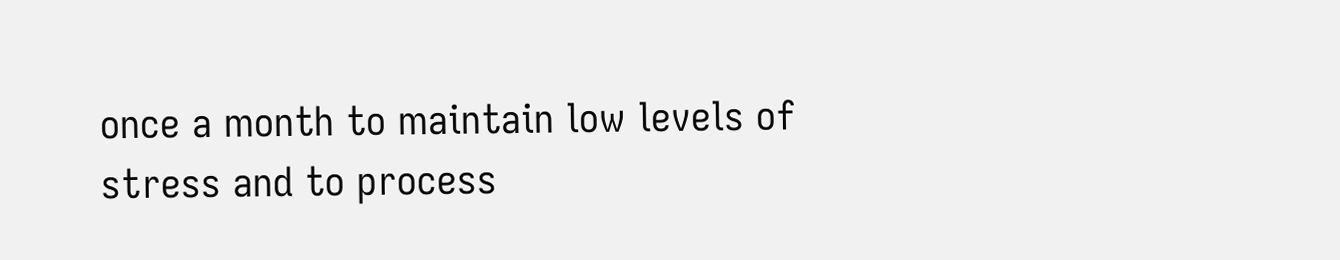once a month to maintain low levels of stress and to process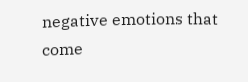negative emotions that come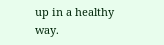up in a healthy way.